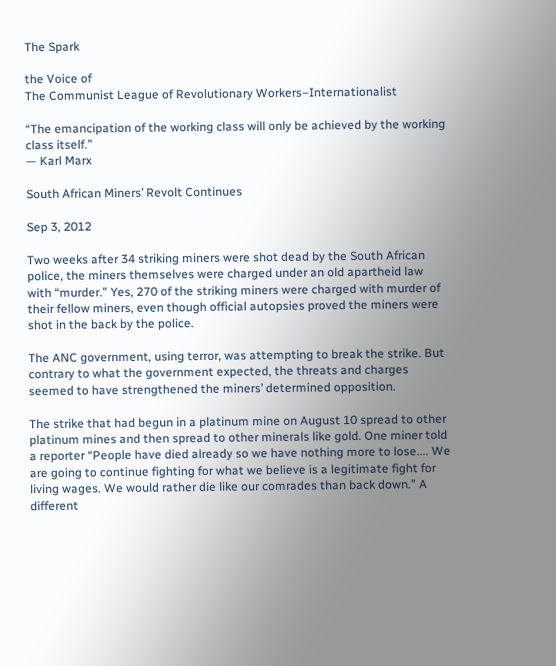The Spark

the Voice of
The Communist League of Revolutionary Workers–Internationalist

“The emancipation of the working class will only be achieved by the working class itself.”
— Karl Marx

South African Miners’ Revolt Continues

Sep 3, 2012

Two weeks after 34 striking miners were shot dead by the South African police, the miners themselves were charged under an old apartheid law with “murder.” Yes, 270 of the striking miners were charged with murder of their fellow miners, even though official autopsies proved the miners were shot in the back by the police.

The ANC government, using terror, was attempting to break the strike. But contrary to what the government expected, the threats and charges seemed to have strengthened the miners’ determined opposition.

The strike that had begun in a platinum mine on August 10 spread to other platinum mines and then spread to other minerals like gold. One miner told a reporter “People have died already so we have nothing more to lose.... We are going to continue fighting for what we believe is a legitimate fight for living wages. We would rather die like our comrades than back down.” A different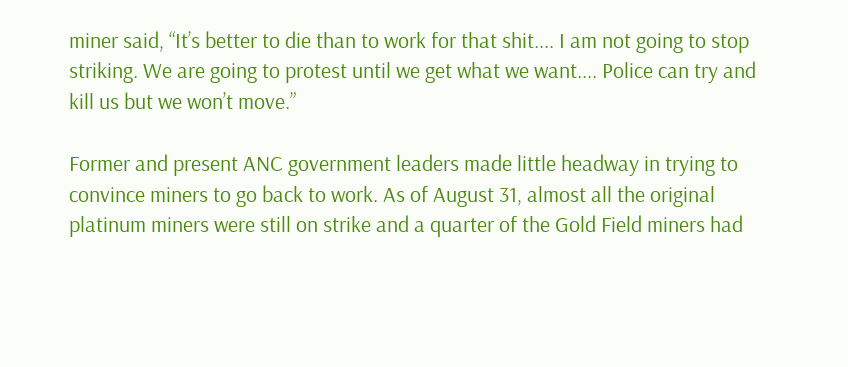miner said, “It’s better to die than to work for that shit.... I am not going to stop striking. We are going to protest until we get what we want.... Police can try and kill us but we won’t move.”

Former and present ANC government leaders made little headway in trying to convince miners to go back to work. As of August 31, almost all the original platinum miners were still on strike and a quarter of the Gold Field miners had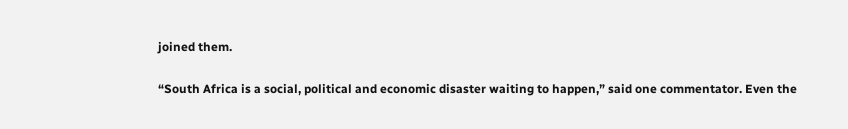joined them.

“South Africa is a social, political and economic disaster waiting to happen,” said one commentator. Even the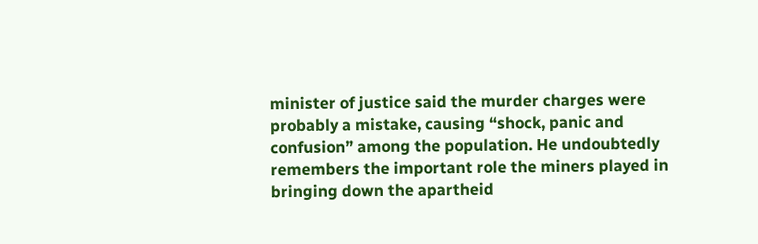minister of justice said the murder charges were probably a mistake, causing “shock, panic and confusion” among the population. He undoubtedly remembers the important role the miners played in bringing down the apartheid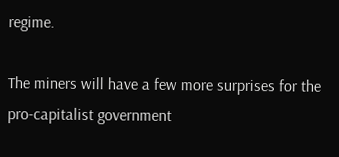regime.

The miners will have a few more surprises for the pro-capitalist government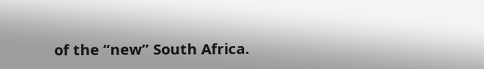of the “new” South Africa.